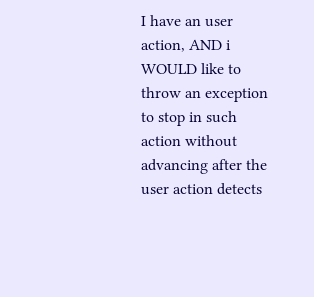I have an user action, AND i WOULD like to throw an exception to stop in such action without advancing after the user action detects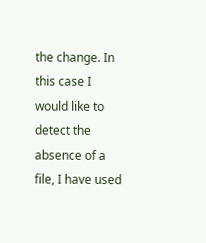the change. In this case I would like to detect the absence of a file, I have used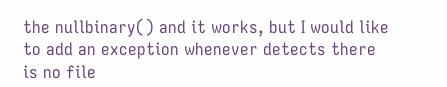the nullbinary() and it works, but I would like to add an exception whenever detects there is no file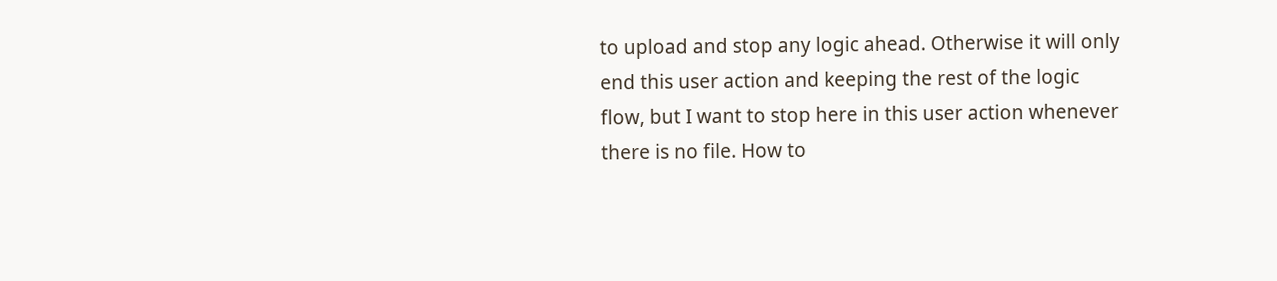to upload and stop any logic ahead. Otherwise it will only end this user action and keeping the rest of the logic flow, but I want to stop here in this user action whenever there is no file. How to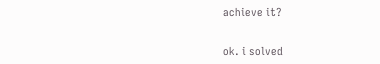achieve it?


ok. i solved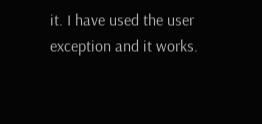it. I have used the user exception and it works.